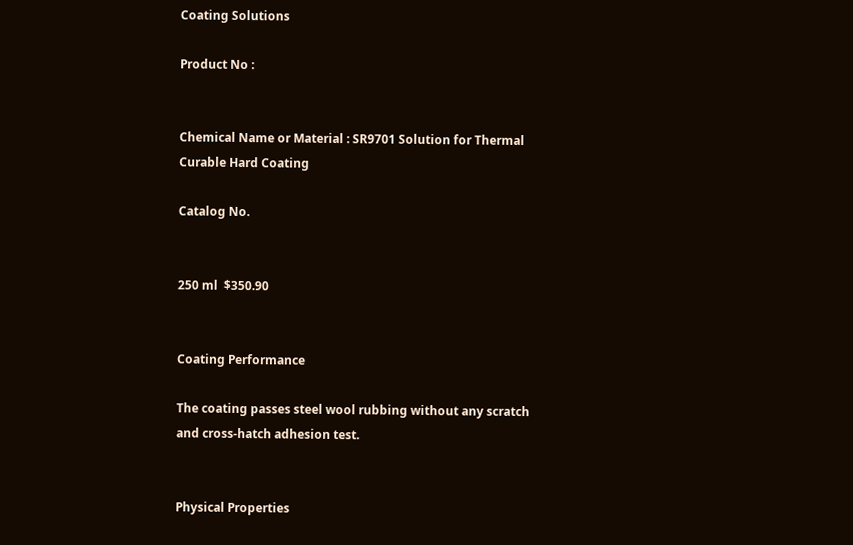Coating Solutions

Product No :


Chemical Name or Material : SR9701 Solution for Thermal Curable Hard Coating

Catalog No.


250 ml  $350.90


Coating Performance

The coating passes steel wool rubbing without any scratch and cross-hatch adhesion test.


Physical Properties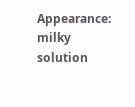Appearance:  milky solution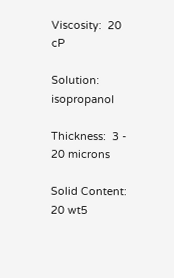Viscosity:  20 cP

Solution:  isopropanol

Thickness:  3 - 20 microns

Solid Content:  20 wt5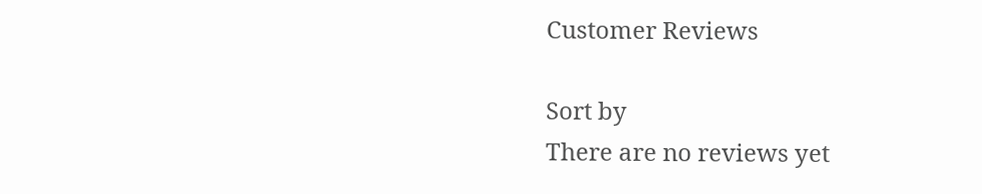Customer Reviews

Sort by
There are no reviews yet